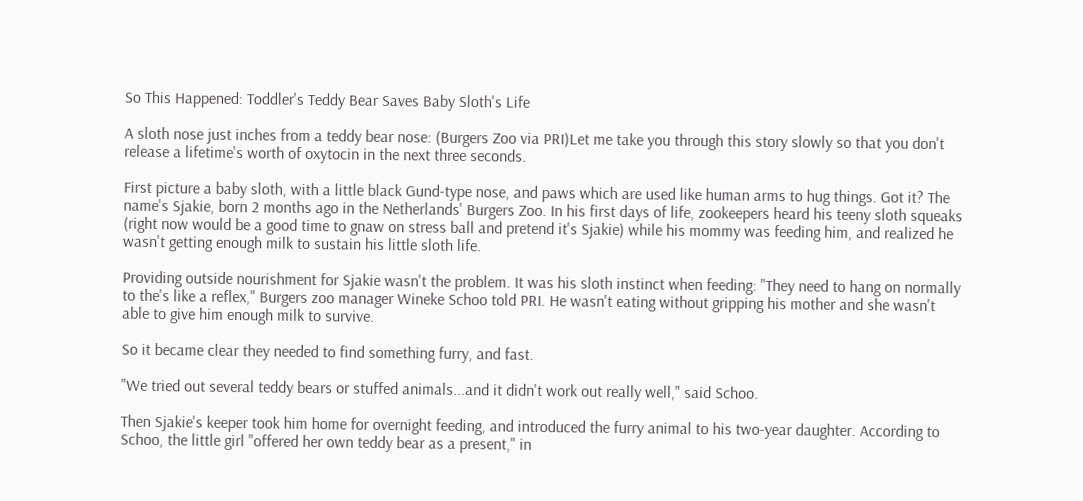So This Happened: Toddler's Teddy Bear Saves Baby Sloth's Life

A sloth nose just inches from a teddy bear nose: (Burgers Zoo via PRI)Let me take you through this story slowly so that you don't release a lifetime's worth of oxytocin in the next three seconds.

First picture a baby sloth, with a little black Gund-type nose, and paws which are used like human arms to hug things. Got it? The name's Sjakie, born 2 months ago in the Netherlands' Burgers Zoo. In his first days of life, zookeepers heard his teeny sloth squeaks (right now would be a good time to gnaw on stress ball and pretend it's Sjakie) while his mommy was feeding him, and realized he wasn't getting enough milk to sustain his little sloth life.

Providing outside nourishment for Sjakie wasn't the problem. It was his sloth instinct when feeding: "They need to hang on normally to the's like a reflex," Burgers zoo manager Wineke Schoo told PRI. He wasn't eating without gripping his mother and she wasn't able to give him enough milk to survive.

So it became clear they needed to find something furry, and fast.

"We tried out several teddy bears or stuffed animals...and it didn't work out really well," said Schoo.

Then Sjakie's keeper took him home for overnight feeding, and introduced the furry animal to his two-year daughter. According to Schoo, the little girl "offered her own teddy bear as a present," in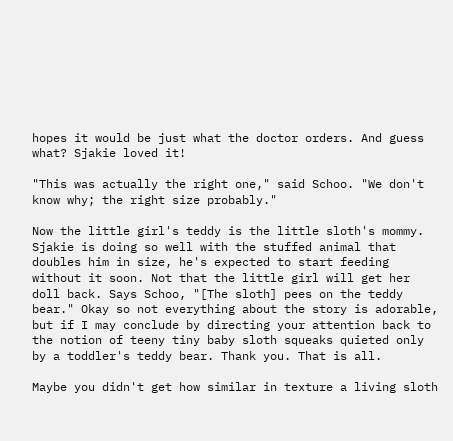hopes it would be just what the doctor orders. And guess what? Sjakie loved it!

"This was actually the right one," said Schoo. "We don't know why; the right size probably."

Now the little girl's teddy is the little sloth's mommy. Sjakie is doing so well with the stuffed animal that doubles him in size, he's expected to start feeding without it soon. Not that the little girl will get her doll back. Says Schoo, "[The sloth] pees on the teddy bear." Okay so not everything about the story is adorable, but if I may conclude by directing your attention back to the notion of teeny tiny baby sloth squeaks quieted only by a toddler's teddy bear. Thank you. That is all.

Maybe you didn't get how similar in texture a living sloth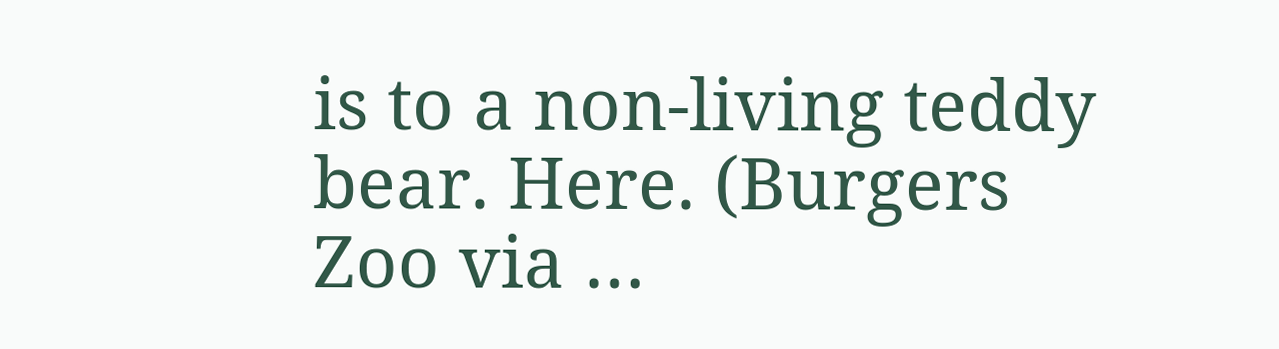is to a non-living teddy bear. Here. (Burgers Zoo via …